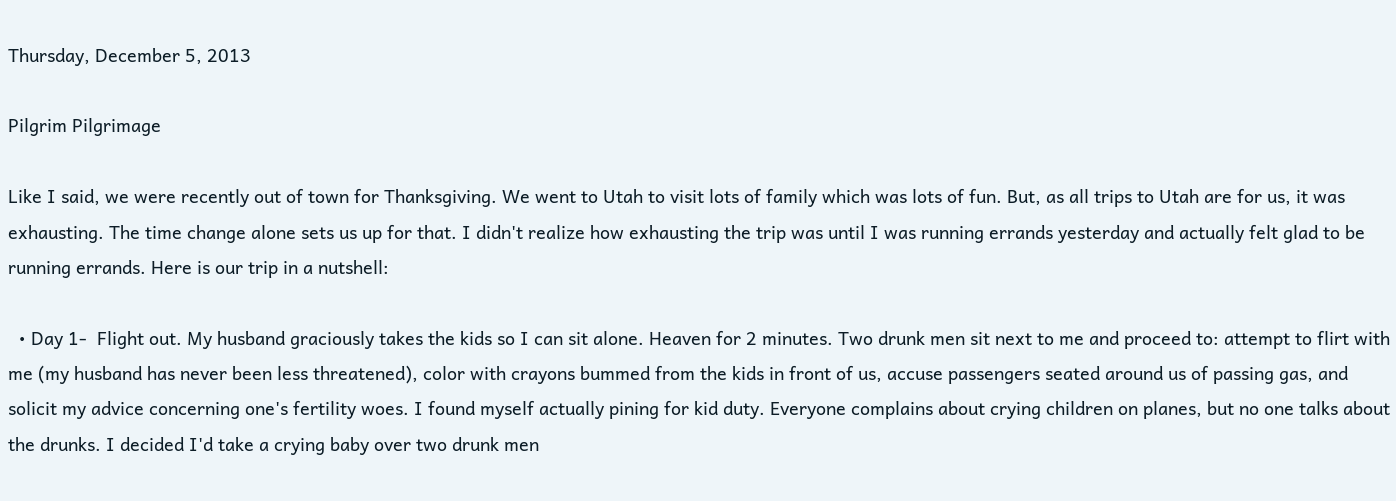Thursday, December 5, 2013

Pilgrim Pilgrimage

Like I said, we were recently out of town for Thanksgiving. We went to Utah to visit lots of family which was lots of fun. But, as all trips to Utah are for us, it was exhausting. The time change alone sets us up for that. I didn't realize how exhausting the trip was until I was running errands yesterday and actually felt glad to be running errands. Here is our trip in a nutshell:

  • Day 1-  Flight out. My husband graciously takes the kids so I can sit alone. Heaven for 2 minutes. Two drunk men sit next to me and proceed to: attempt to flirt with me (my husband has never been less threatened), color with crayons bummed from the kids in front of us, accuse passengers seated around us of passing gas, and solicit my advice concerning one's fertility woes. I found myself actually pining for kid duty. Everyone complains about crying children on planes, but no one talks about the drunks. I decided I'd take a crying baby over two drunk men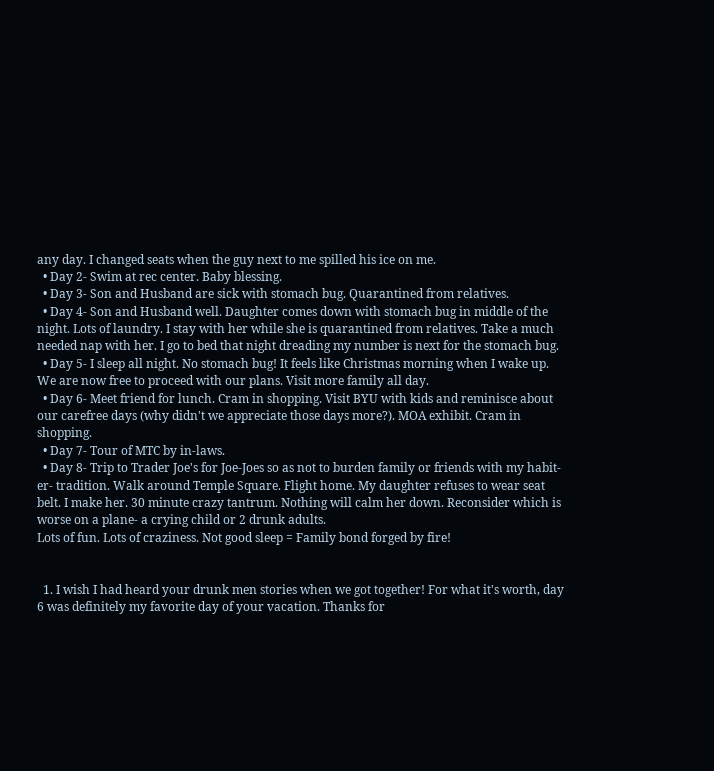any day. I changed seats when the guy next to me spilled his ice on me.
  • Day 2- Swim at rec center. Baby blessing.
  • Day 3- Son and Husband are sick with stomach bug. Quarantined from relatives.
  • Day 4- Son and Husband well. Daughter comes down with stomach bug in middle of the night. Lots of laundry. I stay with her while she is quarantined from relatives. Take a much needed nap with her. I go to bed that night dreading my number is next for the stomach bug.
  • Day 5- I sleep all night. No stomach bug! It feels like Christmas morning when I wake up. We are now free to proceed with our plans. Visit more family all day.
  • Day 6- Meet friend for lunch. Cram in shopping. Visit BYU with kids and reminisce about our carefree days (why didn't we appreciate those days more?). MOA exhibit. Cram in shopping.
  • Day 7- Tour of MTC by in-laws.
  • Day 8- Trip to Trader Joe's for Joe-Joes so as not to burden family or friends with my habit- er- tradition. Walk around Temple Square. Flight home. My daughter refuses to wear seat belt. I make her. 30 minute crazy tantrum. Nothing will calm her down. Reconsider which is worse on a plane- a crying child or 2 drunk adults.
Lots of fun. Lots of craziness. Not good sleep = Family bond forged by fire!


  1. I wish I had heard your drunk men stories when we got together! For what it's worth, day 6 was definitely my favorite day of your vacation. Thanks for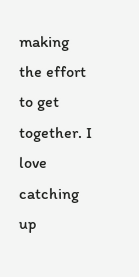making the effort to get together. I love catching up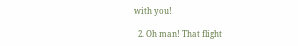with you!

  2. Oh man! That flight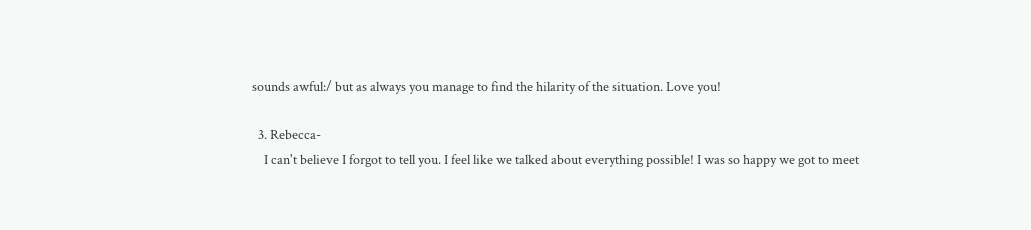sounds awful:/ but as always you manage to find the hilarity of the situation. Love you!

  3. Rebecca-
    I can't believe I forgot to tell you. I feel like we talked about everything possible! I was so happy we got to meet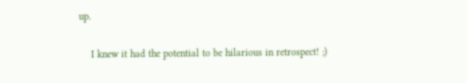up.

    I knew it had the potential to be hilarious in retrospect! ;)